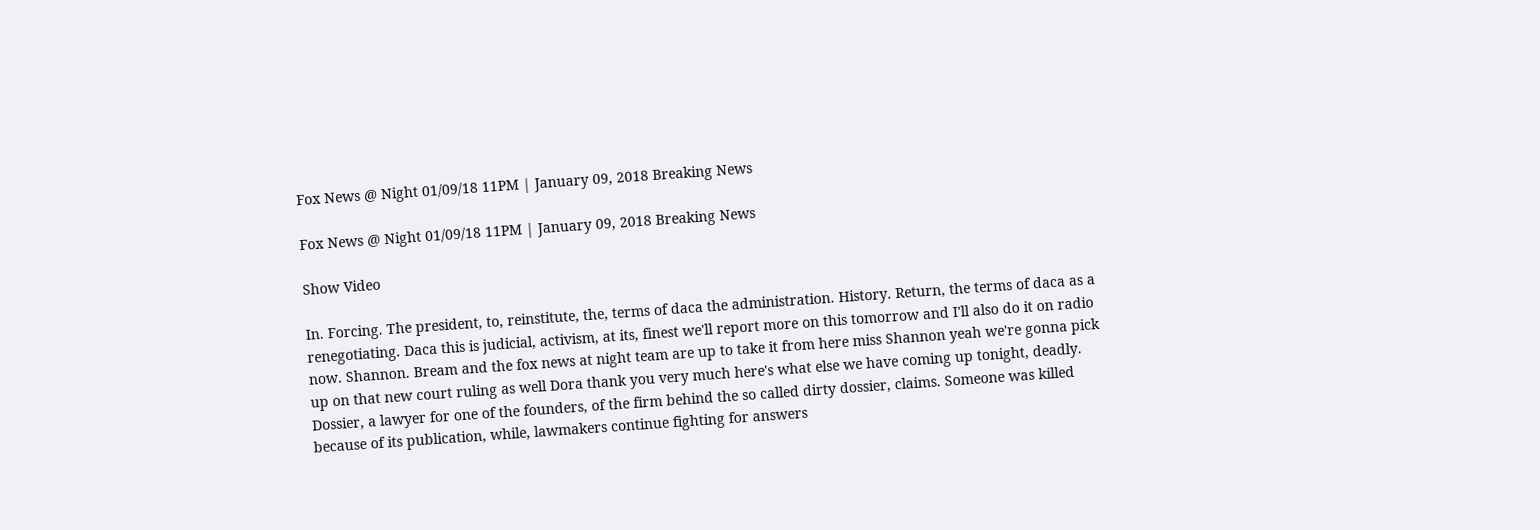Fox News @ Night 01/09/18 11PM | January 09, 2018 Breaking News

Fox News @ Night 01/09/18 11PM | January 09, 2018 Breaking News

Show Video

In. Forcing. The president, to, reinstitute, the, terms of daca the administration. History. Return, the terms of daca as a renegotiating. Daca this is judicial, activism, at its, finest we'll report more on this tomorrow and I'll also do it on radio now. Shannon. Bream and the fox news at night team are up to take it from here miss Shannon yeah we're gonna pick up on that new court ruling as well Dora thank you very much here's what else we have coming up tonight, deadly. Dossier, a lawyer for one of the founders, of the firm behind the so called dirty dossier, claims. Someone was killed because of its publication, while, lawmakers continue fighting for answers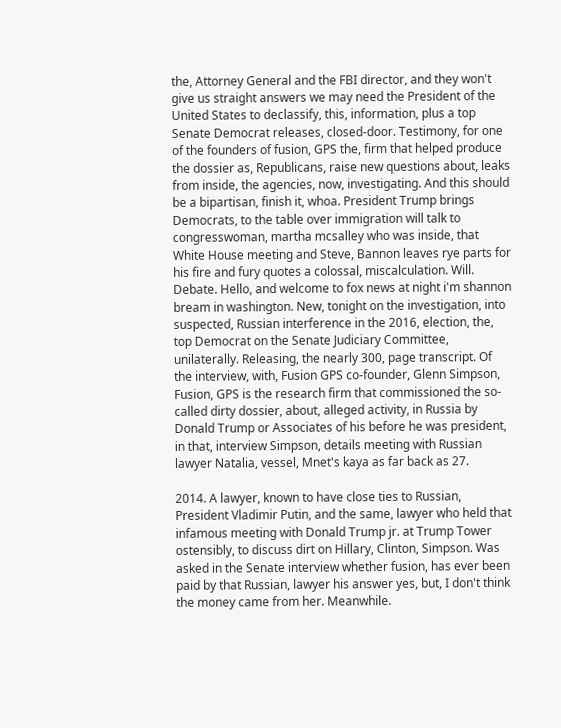the, Attorney General and the FBI director, and they won't give us straight answers we may need the President of the United States to declassify, this, information, plus a top Senate Democrat releases, closed-door. Testimony, for one of the founders of fusion, GPS the, firm that helped produce the dossier as, Republicans, raise new questions about, leaks from inside, the agencies, now, investigating. And this should be a bipartisan, finish it, whoa. President Trump brings Democrats, to the table over immigration will talk to congresswoman, martha mcsalley who was inside, that White House meeting and Steve, Bannon leaves rye parts for his fire and fury quotes a colossal, miscalculation. Will. Debate. Hello, and welcome to fox news at night i'm shannon bream in washington. New, tonight on the investigation, into suspected, Russian interference in the 2016, election, the, top Democrat on the Senate Judiciary Committee, unilaterally. Releasing, the nearly 300, page transcript. Of the interview, with, Fusion GPS co-founder, Glenn Simpson, Fusion, GPS is the research firm that commissioned the so-called dirty dossier, about, alleged activity, in Russia by Donald Trump or Associates of his before he was president, in that, interview Simpson, details meeting with Russian lawyer Natalia, vessel, Mnet's kaya as far back as 27.

2014. A lawyer, known to have close ties to Russian, President Vladimir Putin, and the same, lawyer who held that infamous meeting with Donald Trump jr. at Trump Tower ostensibly, to discuss dirt on Hillary, Clinton, Simpson. Was asked in the Senate interview whether fusion, has ever been paid by that Russian, lawyer his answer yes, but, I don't think the money came from her. Meanwhile.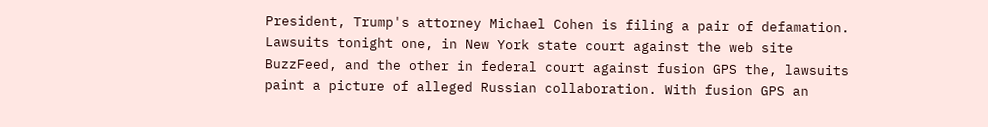President, Trump's attorney Michael Cohen is filing a pair of defamation. Lawsuits tonight one, in New York state court against the web site BuzzFeed, and the other in federal court against fusion GPS the, lawsuits paint a picture of alleged Russian collaboration. With fusion GPS an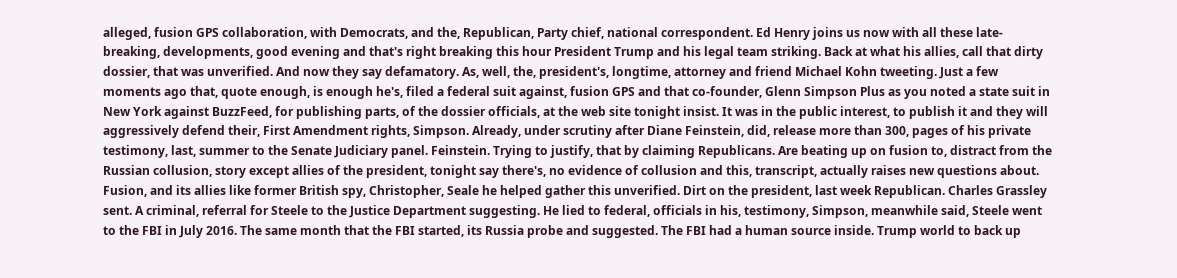alleged, fusion GPS collaboration, with Democrats, and the, Republican, Party chief, national correspondent. Ed Henry joins us now with all these late-breaking, developments, good evening and that's right breaking this hour President Trump and his legal team striking. Back at what his allies, call that dirty dossier, that was unverified. And now they say defamatory. As, well, the, president's, longtime, attorney and friend Michael Kohn tweeting. Just a few moments ago that, quote enough, is enough he's, filed a federal suit against, fusion GPS and that co-founder, Glenn Simpson Plus as you noted a state suit in New York against BuzzFeed, for publishing parts, of the dossier officials, at the web site tonight insist. It was in the public interest, to publish it and they will aggressively defend their, First Amendment rights, Simpson. Already, under scrutiny after Diane Feinstein, did, release more than 300, pages of his private testimony, last, summer to the Senate Judiciary panel. Feinstein. Trying to justify, that by claiming Republicans. Are beating up on fusion to, distract from the Russian collusion, story except allies of the president, tonight say there's, no evidence of collusion and this, transcript, actually raises new questions about. Fusion, and its allies like former British spy, Christopher, Seale he helped gather this unverified. Dirt on the president, last week Republican. Charles Grassley sent. A criminal, referral for Steele to the Justice Department suggesting. He lied to federal, officials in his, testimony, Simpson, meanwhile said, Steele went to the FBI in July 2016. The same month that the FBI started, its Russia probe and suggested. The FBI had a human source inside. Trump world to back up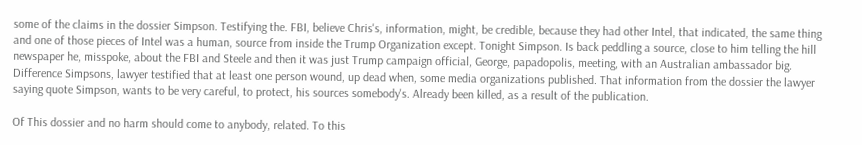some of the claims in the dossier Simpson. Testifying the. FBI, believe Chris's, information, might, be credible, because they had other Intel, that indicated, the same thing and one of those pieces of Intel was a human, source from inside the Trump Organization except. Tonight Simpson. Is back peddling a source, close to him telling the hill newspaper he, misspoke, about the FBI and Steele and then it was just Trump campaign official, George, papadopolis, meeting, with an Australian ambassador big. Difference Simpsons, lawyer testified that at least one person wound, up dead when, some media organizations published. That information from the dossier the lawyer saying quote Simpson, wants to be very careful, to protect, his sources somebody's. Already been killed, as a result of the publication.

Of This dossier and no harm should come to anybody, related. To this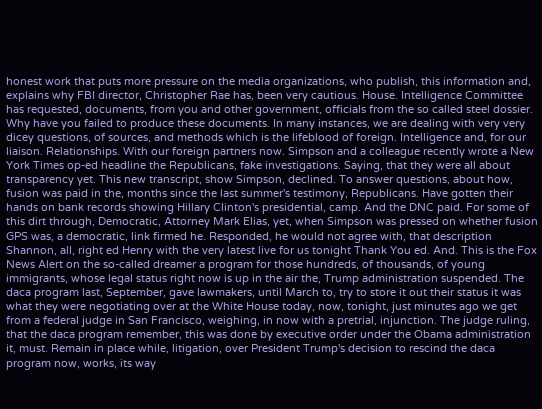honest work that puts more pressure on the media organizations, who publish, this information and, explains why FBI director, Christopher Rae has, been very cautious. House. Intelligence Committee has requested, documents, from you and other government, officials from the so called steel dossier. Why have you failed to produce these documents. In many instances, we are dealing with very very dicey questions, of sources, and methods which is the lifeblood of foreign. Intelligence and, for our liaison. Relationships. With our foreign partners now. Simpson and a colleague recently wrote a New York Times op-ed headline the Republicans, fake investigations. Saying, that they were all about transparency yet. This new transcript, show Simpson, declined. To answer questions, about how, fusion was paid in the, months since the last summer's testimony, Republicans. Have gotten their hands on bank records showing Hillary Clinton's presidential, camp. And the DNC paid. For some of this dirt through, Democratic, Attorney Mark Elias, yet, when Simpson was pressed on whether fusion GPS was, a democratic, link firmed he. Responded, he would not agree with, that description Shannon, all, right ed Henry with the very latest live for us tonight Thank You ed. And. This is the Fox News Alert on the so-called dreamer a program for those hundreds, of thousands, of young immigrants, whose legal status right now is up in the air the, Trump administration suspended. The daca program last, September, gave lawmakers, until March to, try to store it out their status it was what they were negotiating over at the White House today, now, tonight, just minutes ago we get from a federal judge in San Francisco, weighing, in now with a pretrial, injunction. The judge ruling, that the daca program remember, this was done by executive order under the Obama administration it, must. Remain in place while, litigation, over President Trump's decision to rescind the daca program now, works, its way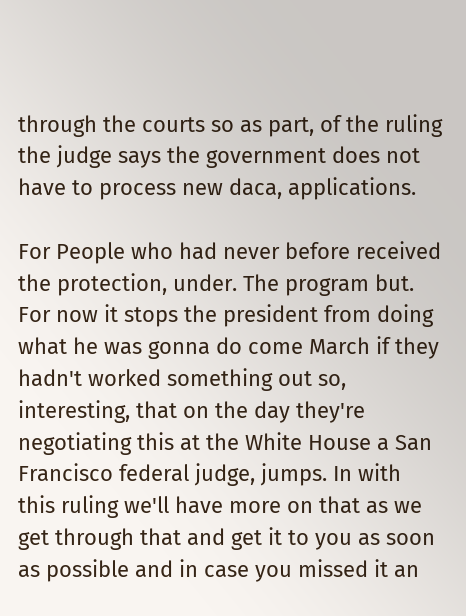through the courts so as part, of the ruling the judge says the government does not have to process new daca, applications.

For People who had never before received the protection, under. The program but. For now it stops the president from doing what he was gonna do come March if they hadn't worked something out so, interesting, that on the day they're negotiating this at the White House a San Francisco federal judge, jumps. In with this ruling we'll have more on that as we get through that and get it to you as soon as possible and in case you missed it an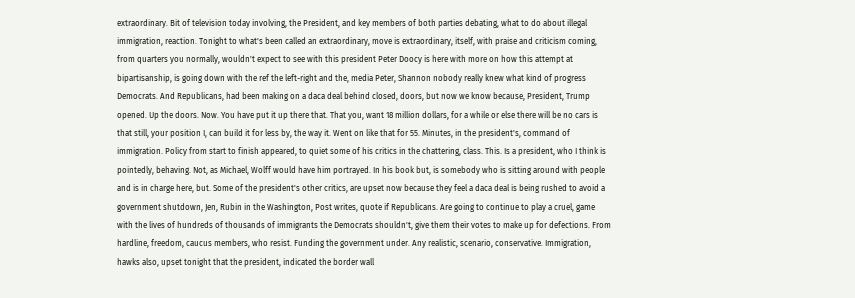extraordinary. Bit of television today involving, the President, and key members of both parties debating, what to do about illegal immigration, reaction. Tonight to what's been called an extraordinary, move is extraordinary, itself, with praise and criticism coming, from quarters you normally, wouldn't expect to see with this president Peter Doocy is here with more on how this attempt at bipartisanship, is going down with the ref the left-right and the, media Peter, Shannon nobody really knew what kind of progress Democrats. And Republicans, had been making on a daca deal behind closed, doors, but now we know because, President, Trump opened. Up the doors. Now. You have put it up there that. That you, want 18 million dollars, for a while or else there will be no cars is that still, your position I, can build it for less by, the way it. Went on like that for 55. Minutes, in the president's, command of immigration. Policy from start to finish appeared, to quiet some of his critics in the chattering, class. This. Is a president, who I think is pointedly, behaving. Not, as Michael, Wolff would have him portrayed. In his book but, is somebody who is sitting around with people and is in charge here, but. Some of the president's other critics, are upset now because they feel a daca deal is being rushed to avoid a government shutdown, Jen, Rubin in the Washington, Post writes, quote if Republicans. Are going to continue to play a cruel, game with the lives of hundreds of thousands of immigrants the Democrats shouldn't, give them their votes to make up for defections. From hardline, freedom, caucus members, who resist. Funding the government under. Any realistic, scenario, conservative. Immigration, hawks also, upset tonight that the president, indicated the border wall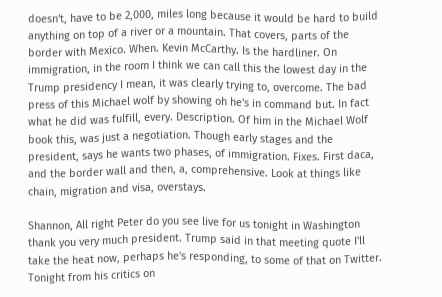doesn't, have to be 2,000, miles long because it would be hard to build anything on top of a river or a mountain. That covers, parts of the border with Mexico. When. Kevin McCarthy. Is the hardliner. On immigration, in the room I think we can call this the lowest day in the Trump presidency I mean, it was clearly trying to, overcome. The bad press of this Michael wolf by showing oh he's in command but. In fact what he did was fulfill, every. Description. Of him in the Michael Wolf book this, was just a negotiation. Though early stages and the president, says he wants two phases, of immigration. Fixes. First daca, and the border wall and then, a, comprehensive. Look at things like chain, migration and visa, overstays.

Shannon, All right Peter do you see live for us tonight in Washington thank you very much president. Trump said in that meeting quote I'll take the heat now, perhaps he's responding, to some of that on Twitter. Tonight from his critics on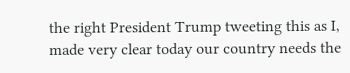the right President Trump tweeting this as I, made very clear today our country needs the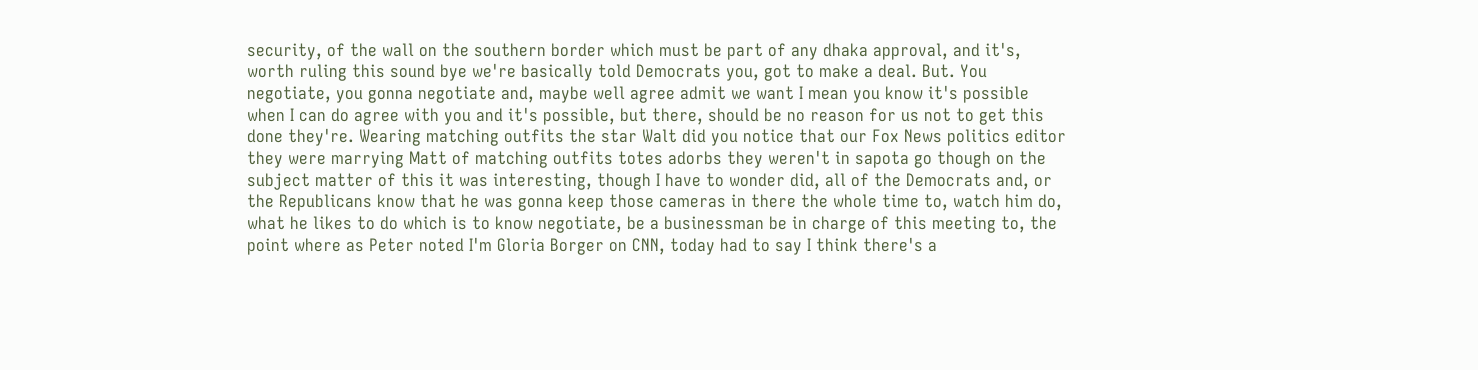security, of the wall on the southern border which must be part of any dhaka approval, and it's, worth ruling this sound bye we're basically told Democrats you, got to make a deal. But. You negotiate, you gonna negotiate and, maybe well agree admit we want I mean you know it's possible when I can do agree with you and it's possible, but there, should be no reason for us not to get this done they're. Wearing matching outfits the star Walt did you notice that our Fox News politics editor they were marrying Matt of matching outfits totes adorbs they weren't in sapota go though on the subject matter of this it was interesting, though I have to wonder did, all of the Democrats and, or the Republicans know that he was gonna keep those cameras in there the whole time to, watch him do, what he likes to do which is to know negotiate, be a businessman be in charge of this meeting to, the point where as Peter noted I'm Gloria Borger on CNN, today had to say I think there's a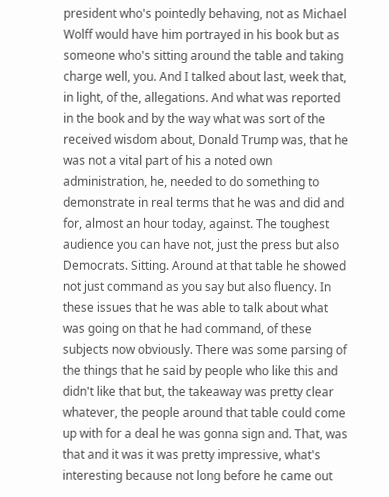president who's pointedly behaving, not as Michael Wolff would have him portrayed in his book but as someone who's sitting around the table and taking charge well, you. And I talked about last, week that, in light, of the, allegations. And what was reported in the book and by the way what was sort of the received wisdom about, Donald Trump was, that he was not a vital part of his a noted own administration, he, needed to do something to demonstrate in real terms that he was and did and for, almost an hour today, against. The toughest audience you can have not, just the press but also Democrats. Sitting. Around at that table he showed not just command as you say but also fluency. In these issues that he was able to talk about what was going on that he had command, of these subjects now obviously. There was some parsing of the things that he said by people who like this and didn't like that but, the takeaway was pretty clear whatever, the people around that table could come up with for a deal he was gonna sign and. That, was that and it was it was pretty impressive, what's interesting because not long before he came out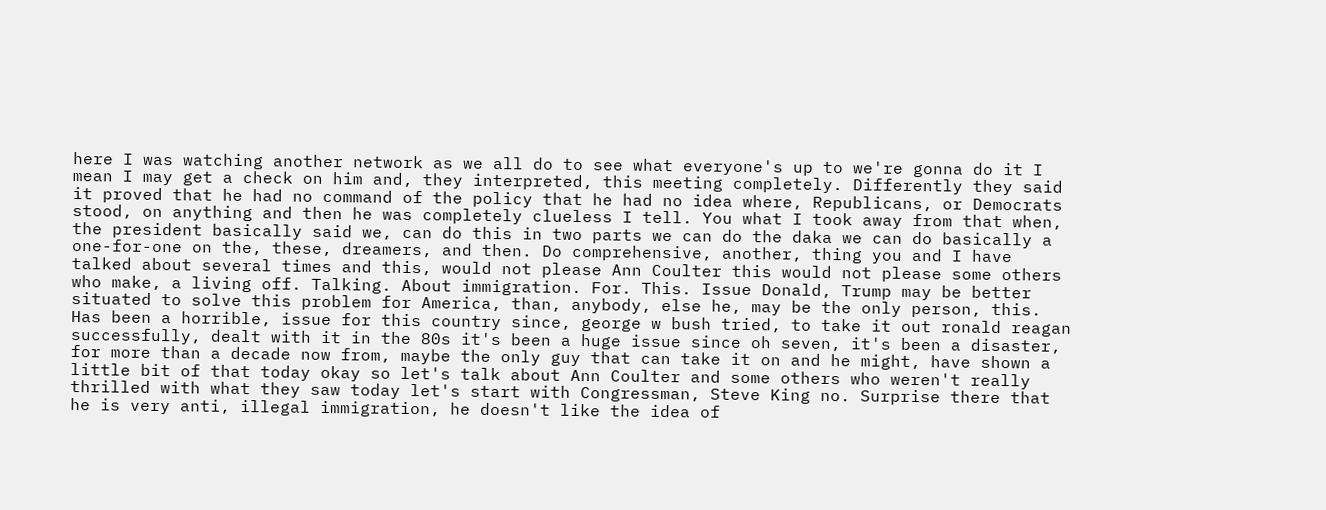here I was watching another network as we all do to see what everyone's up to we're gonna do it I mean I may get a check on him and, they interpreted, this meeting completely. Differently they said it proved that he had no command of the policy that he had no idea where, Republicans, or Democrats stood, on anything and then he was completely clueless I tell. You what I took away from that when, the president basically said we, can do this in two parts we can do the daka we can do basically a one-for-one on the, these, dreamers, and then. Do comprehensive, another, thing you and I have talked about several times and this, would not please Ann Coulter this would not please some others who make, a living off. Talking. About immigration. For. This. Issue Donald, Trump may be better situated to solve this problem for America, than, anybody, else he, may be the only person, this. Has been a horrible, issue for this country since, george w bush tried, to take it out ronald reagan successfully, dealt with it in the 80s it's been a huge issue since oh seven, it's been a disaster, for more than a decade now from, maybe the only guy that can take it on and he might, have shown a little bit of that today okay so let's talk about Ann Coulter and some others who weren't really thrilled with what they saw today let's start with Congressman, Steve King no. Surprise there that he is very anti, illegal immigration, he doesn't like the idea of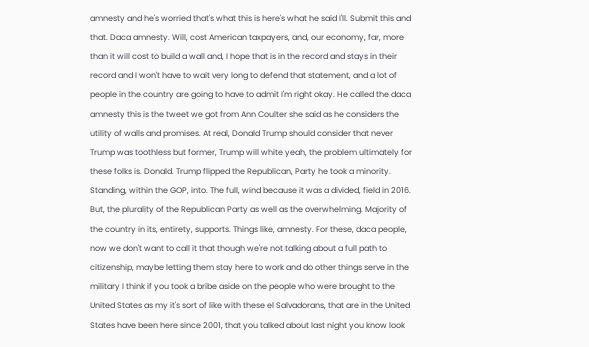amnesty and he's worried that's what this is here's what he said I'll. Submit this and that. Daca amnesty. Will, cost American taxpayers, and, our economy, far, more than it will cost to build a wall and, I hope that is in the record and stays in their record and I won't have to wait very long to defend that statement, and a lot of people in the country are going to have to admit I'm right okay. He called the daca amnesty this is the tweet we got from Ann Coulter she said as he considers the utility of walls and promises. At real, Donald Trump should consider that never Trump was toothless but former, Trump will white yeah, the problem ultimately for these folks is. Donald. Trump flipped the Republican, Party he took a minority. Standing, within the GOP, into. The full, wind because it was a divided, field in 2016. But, the plurality of the Republican Party as well as the overwhelming. Majority of the country in its, entirety, supports. Things like, amnesty. For these, daca people, now we don't want to call it that though we're not talking about a full path to citizenship, maybe letting them stay here to work and do other things serve in the military I think if you took a bribe aside on the people who were brought to the United States as my it's sort of like with these el Salvadorans, that are in the United States have been here since 2001, that you talked about last night you know look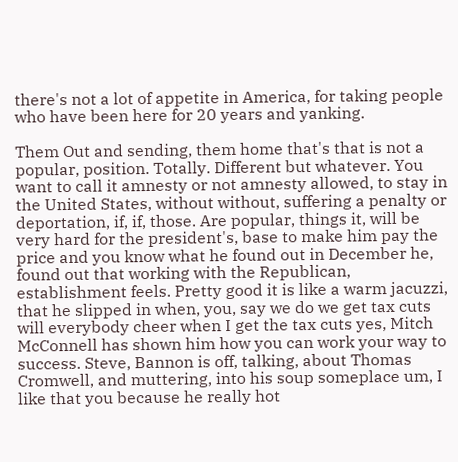there's not a lot of appetite in America, for taking people who have been here for 20 years and yanking.

Them Out and sending, them home that's that is not a popular, position. Totally. Different but whatever. You want to call it amnesty or not amnesty allowed, to stay in the United States, without without, suffering a penalty or deportation, if, if, those. Are popular, things it, will be very hard for the president's, base to make him pay the price and you know what he found out in December he, found out that working with the Republican, establishment feels. Pretty good it is like a warm jacuzzi, that he slipped in when, you, say we do we get tax cuts will everybody cheer when I get the tax cuts yes, Mitch McConnell has shown him how you can work your way to success. Steve, Bannon is off, talking, about Thomas Cromwell, and muttering, into his soup someplace um, I like that you because he really hot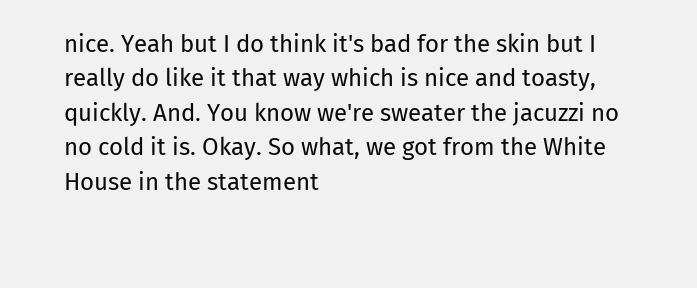nice. Yeah but I do think it's bad for the skin but I really do like it that way which is nice and toasty, quickly. And. You know we're sweater the jacuzzi no no cold it is. Okay. So what, we got from the White House in the statement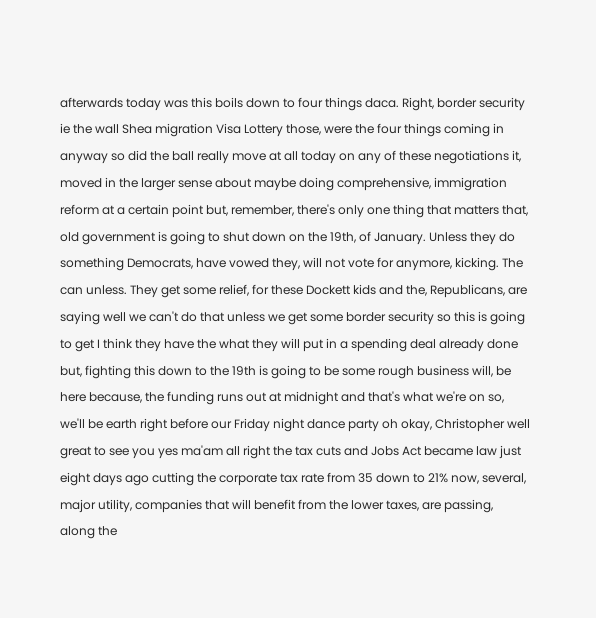afterwards today was this boils down to four things daca. Right, border security ie the wall Shea migration Visa Lottery those, were the four things coming in anyway so did the ball really move at all today on any of these negotiations it, moved in the larger sense about maybe doing comprehensive, immigration reform at a certain point but, remember, there's only one thing that matters that, old government is going to shut down on the 19th, of January. Unless they do something Democrats, have vowed they, will not vote for anymore, kicking. The can unless. They get some relief, for these Dockett kids and the, Republicans, are saying well we can't do that unless we get some border security so this is going to get I think they have the what they will put in a spending deal already done but, fighting this down to the 19th is going to be some rough business will, be here because, the funding runs out at midnight and that's what we're on so, we'll be earth right before our Friday night dance party oh okay, Christopher well great to see you yes ma'am all right the tax cuts and Jobs Act became law just eight days ago cutting the corporate tax rate from 35 down to 21% now, several, major utility, companies that will benefit from the lower taxes, are passing, along the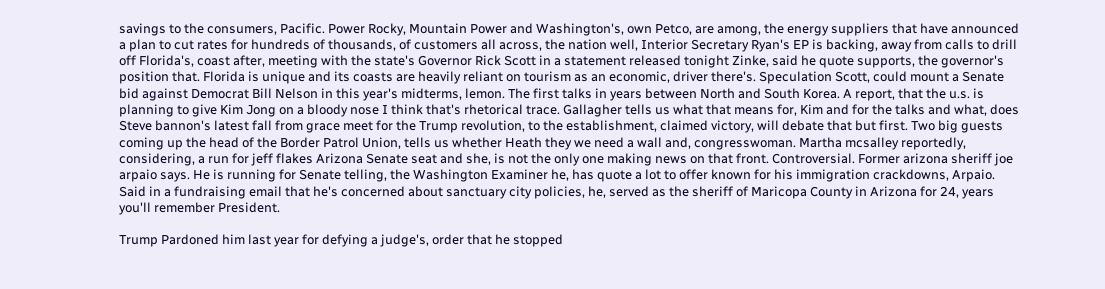savings to the consumers, Pacific. Power Rocky, Mountain Power and Washington's, own Petco, are among, the energy suppliers that have announced a plan to cut rates for hundreds of thousands, of customers all across, the nation well, Interior Secretary Ryan's EP is backing, away from calls to drill off Florida's, coast after, meeting with the state's Governor Rick Scott in a statement released tonight Zinke, said he quote supports, the governor's position that. Florida is unique and its coasts are heavily reliant on tourism as an economic, driver there's. Speculation Scott, could mount a Senate bid against Democrat Bill Nelson in this year's midterms, lemon. The first talks in years between North and South Korea. A report, that the u.s. is planning to give Kim Jong on a bloody nose I think that's rhetorical trace. Gallagher tells us what that means for, Kim and for the talks and what, does Steve bannon's latest fall from grace meet for the Trump revolution, to the establishment, claimed victory, will debate that but first. Two big guests coming up the head of the Border Patrol Union, tells us whether Heath they we need a wall and, congresswoman. Martha mcsalley reportedly, considering, a run for jeff flakes Arizona Senate seat and she, is not the only one making news on that front. Controversial. Former arizona sheriff joe arpaio says. He is running for Senate telling, the Washington Examiner he, has quote a lot to offer known for his immigration crackdowns, Arpaio. Said in a fundraising email that he's concerned about sanctuary city policies, he, served as the sheriff of Maricopa County in Arizona for 24, years you'll remember President.

Trump Pardoned him last year for defying a judge's, order that he stopped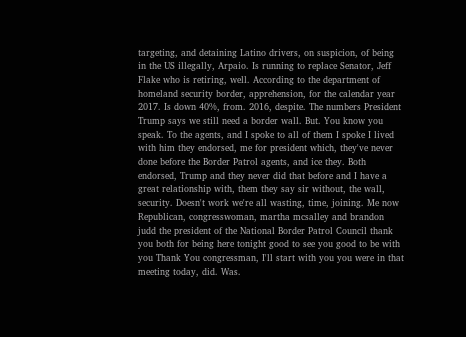targeting, and detaining Latino drivers, on suspicion, of being in the US illegally, Arpaio. Is running to replace Senator, Jeff Flake who is retiring, well. According to the department of homeland security border, apprehension, for the calendar year 2017. Is down 40%, from. 2016, despite. The numbers President Trump says we still need a border wall. But. You know you speak. To the agents, and I spoke to all of them I spoke I lived with him they endorsed, me for president which, they've never done before the Border Patrol agents, and ice they. Both endorsed, Trump and they never did that before and I have a great relationship with, them they say sir without, the wall, security. Doesn't work we're all wasting, time, joining. Me now Republican, congresswoman, martha mcsalley and brandon judd the president of the National Border Patrol Council thank you both for being here tonight good to see you good to be with you Thank You congressman, I'll start with you you were in that meeting today, did. Was.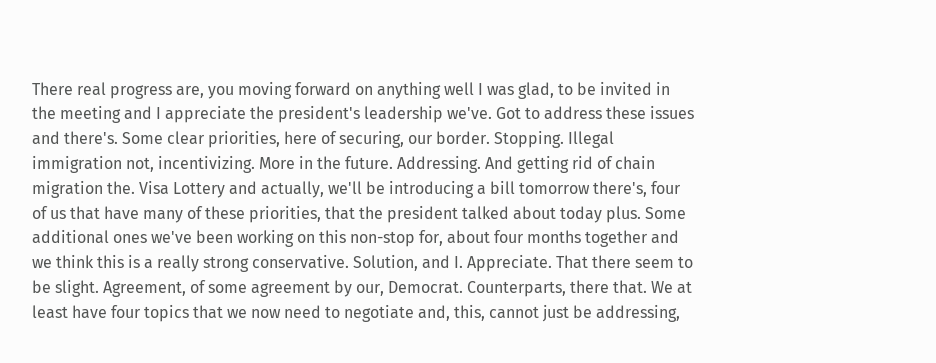There real progress are, you moving forward on anything well I was glad, to be invited in the meeting and I appreciate the president's leadership we've. Got to address these issues and there's. Some clear priorities, here of securing, our border. Stopping. Illegal immigration not, incentivizing. More in the future. Addressing. And getting rid of chain migration the. Visa Lottery and actually, we'll be introducing a bill tomorrow there's, four of us that have many of these priorities, that the president talked about today plus. Some additional ones we've been working on this non-stop for, about four months together and we think this is a really strong conservative. Solution, and I. Appreciate. That there seem to be slight. Agreement, of some agreement by our, Democrat. Counterparts, there that. We at least have four topics that we now need to negotiate and, this, cannot just be addressing,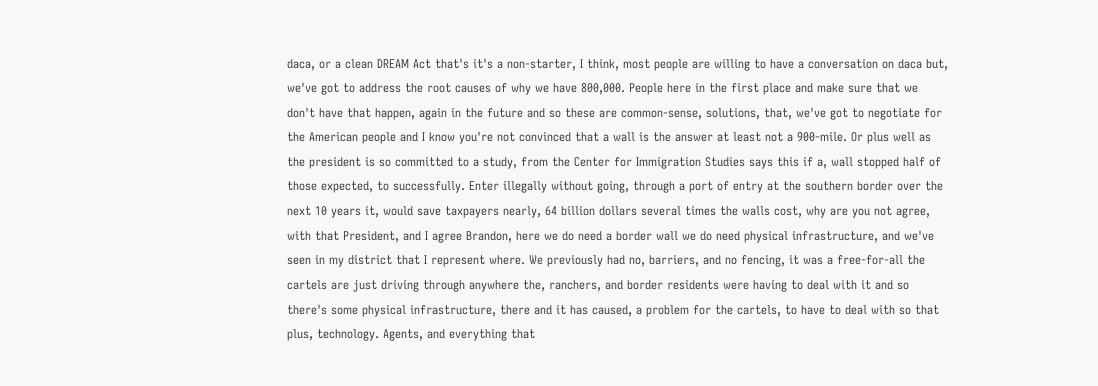daca, or a clean DREAM Act that's it's a non-starter, I think, most people are willing to have a conversation on daca but, we've got to address the root causes of why we have 800,000. People here in the first place and make sure that we don't have that happen, again in the future and so these are common-sense, solutions, that, we've got to negotiate for the American people and I know you're not convinced that a wall is the answer at least not a 900-mile. Or plus well as the president is so committed to a study, from the Center for Immigration Studies says this if a, wall stopped half of those expected, to successfully. Enter illegally without going, through a port of entry at the southern border over the next 10 years it, would save taxpayers nearly, 64 billion dollars several times the walls cost, why are you not agree, with that President, and I agree Brandon, here we do need a border wall we do need physical infrastructure, and we've seen in my district that I represent where. We previously had no, barriers, and no fencing, it was a free-for-all the cartels are just driving through anywhere the, ranchers, and border residents were having to deal with it and so there's some physical infrastructure, there and it has caused, a problem for the cartels, to have to deal with so that plus, technology. Agents, and everything that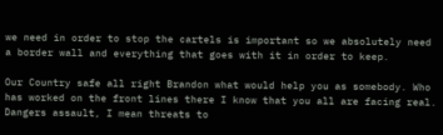we need in order to stop the cartels is important so we absolutely need a border wall and everything that goes with it in order to keep.

Our Country safe all right Brandon what would help you as somebody. Who has worked on the front lines there I know that you all are facing real. Dangers assault, I mean threats to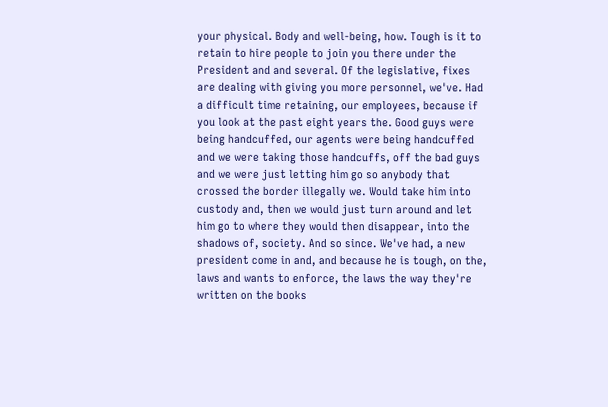your physical. Body and well-being, how. Tough is it to retain to hire people to join you there under the President and and several. Of the legislative, fixes are dealing with giving you more personnel, we've. Had a difficult time retaining, our employees, because if you look at the past eight years the. Good guys were being handcuffed, our agents were being handcuffed and we were taking those handcuffs, off the bad guys and we were just letting him go so anybody that crossed the border illegally we. Would take him into custody and, then we would just turn around and let him go to where they would then disappear, into the shadows of, society. And so since. We've had, a new president come in and, and because he is tough, on the, laws and wants to enforce, the laws the way they're written on the books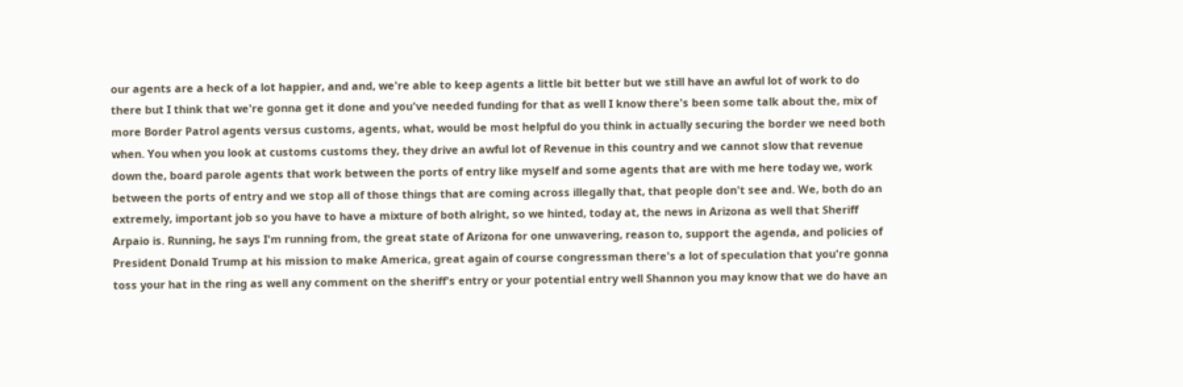our agents are a heck of a lot happier, and and, we're able to keep agents a little bit better but we still have an awful lot of work to do there but I think that we're gonna get it done and you've needed funding for that as well I know there's been some talk about the, mix of more Border Patrol agents versus customs, agents, what, would be most helpful do you think in actually securing the border we need both when. You when you look at customs customs they, they drive an awful lot of Revenue in this country and we cannot slow that revenue down the, board parole agents that work between the ports of entry like myself and some agents that are with me here today we, work between the ports of entry and we stop all of those things that are coming across illegally that, that people don't see and. We, both do an extremely, important job so you have to have a mixture of both alright, so we hinted, today at, the news in Arizona as well that Sheriff Arpaio is. Running, he says I'm running from, the great state of Arizona for one unwavering, reason to, support the agenda, and policies of President Donald Trump at his mission to make America, great again of course congressman there's a lot of speculation that you're gonna toss your hat in the ring as well any comment on the sheriff's entry or your potential entry well Shannon you may know that we do have an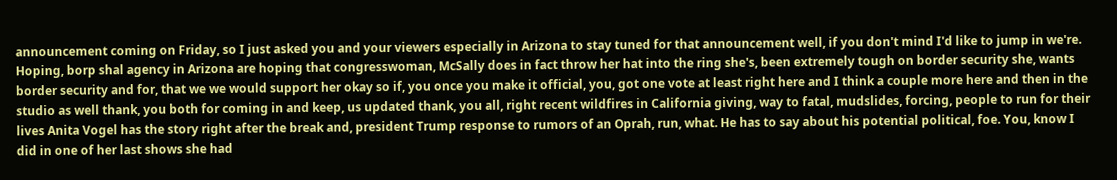announcement coming on Friday, so I just asked you and your viewers especially in Arizona to stay tuned for that announcement well, if you don't mind I'd like to jump in we're. Hoping, borp shal agency in Arizona are hoping that congresswoman, McSally does in fact throw her hat into the ring she's, been extremely tough on border security she, wants border security and for, that we we would support her okay so if, you once you make it official, you, got one vote at least right here and I think a couple more here and then in the studio as well thank, you both for coming in and keep, us updated thank, you all, right recent wildfires in California giving, way to fatal, mudslides, forcing, people to run for their lives Anita Vogel has the story right after the break and, president Trump response to rumors of an Oprah, run, what. He has to say about his potential political, foe. You, know I did in one of her last shows she had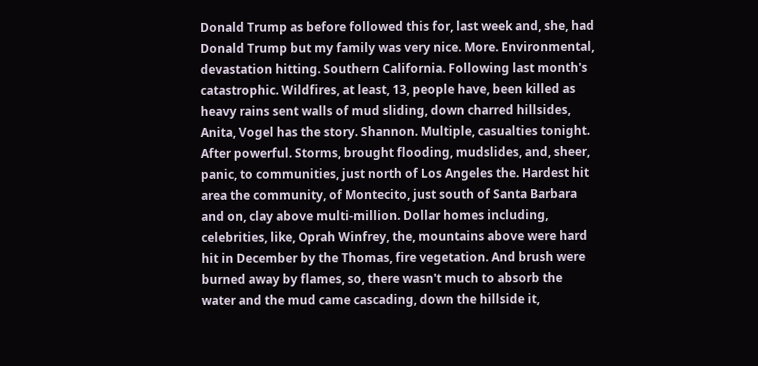Donald Trump as before followed this for, last week and, she, had Donald Trump but my family was very nice. More. Environmental, devastation hitting. Southern California. Following last month's catastrophic. Wildfires, at least, 13, people have, been killed as heavy rains sent walls of mud sliding, down charred hillsides, Anita, Vogel has the story. Shannon. Multiple, casualties tonight. After powerful. Storms, brought flooding, mudslides, and, sheer, panic, to communities, just north of Los Angeles the. Hardest hit area the community, of Montecito, just south of Santa Barbara and on, clay above multi-million. Dollar homes including, celebrities, like, Oprah Winfrey, the, mountains above were hard hit in December by the Thomas, fire vegetation. And brush were burned away by flames, so, there wasn't much to absorb the water and the mud came cascading, down the hillside it,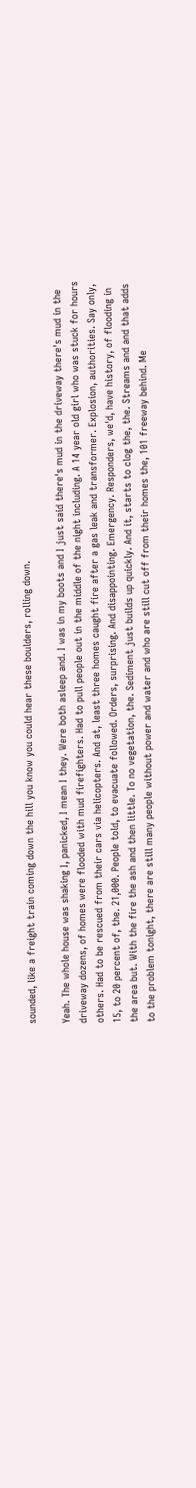sounded, like a freight train coming down the hill you know you could hear these boulders, rolling down.

Yeah. The whole house was shaking I, panicked, I mean I they. Were both asleep and. I was in my boots and I just said there's mud in the driveway there's mud in the driveway dozens, of homes were flooded with mud firefighters. Had to pull people out in the middle of the night including. A 14 year old girl who was stuck for hours others. Had to be rescued from their cars via helicopters. And at, least three homes caught fire after a gas leak and transformer. Explosion, authorities. Say only, 15, to 20 percent of, the. 21,000. People told, to evacuate followed. Orders, surprising. And disappointing. Emergency. Responders, we'd, have history, of flooding in the area but. With the fire the ash and then little. To no vegetation, the. Sediment just builds up quickly. And it, starts to clog the, the. Streams and and that adds to the problem tonight, there are still many people without power and water and who are still cut off from their homes the, 101 freeway behind. Me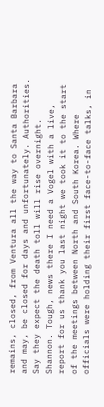remains, closed, from Ventura all the way to Santa Barbara and may, be closed for days and unfortunately. Authorities. Say they expect the death toll will rise overnight. Shannon. Tough, news there I need a Vogel with a live, report for us thank you last night we took it to the start of the meetings between North and South Korea. Where officials were holding their first face-to-face talks, in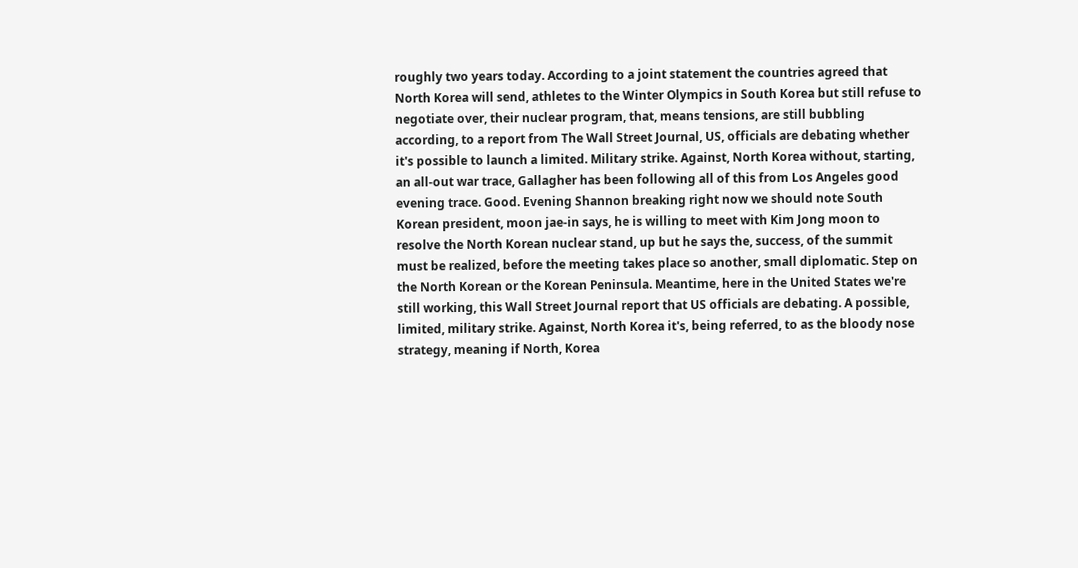roughly two years today. According to a joint statement the countries agreed that North Korea will send, athletes to the Winter Olympics in South Korea but still refuse to negotiate over, their nuclear program, that, means tensions, are still bubbling according, to a report from The Wall Street Journal, US, officials are debating whether it's possible to launch a limited. Military strike. Against, North Korea without, starting, an all-out war trace, Gallagher has been following all of this from Los Angeles good evening trace. Good. Evening Shannon breaking right now we should note South Korean president, moon jae-in says, he is willing to meet with Kim Jong moon to resolve the North Korean nuclear stand, up but he says the, success, of the summit must be realized, before the meeting takes place so another, small diplomatic. Step on the North Korean or the Korean Peninsula. Meantime, here in the United States we're still working, this Wall Street Journal report that US officials are debating. A possible, limited, military strike. Against, North Korea it's, being referred, to as the bloody nose strategy, meaning if North, Korea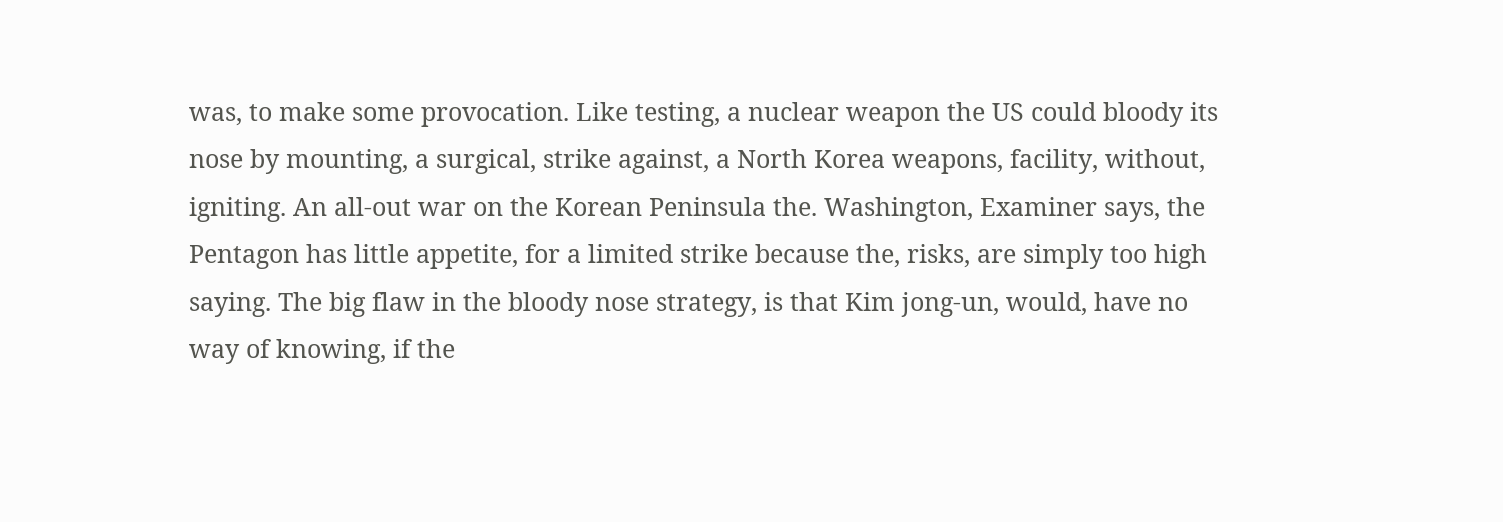was, to make some provocation. Like testing, a nuclear weapon the US could bloody its nose by mounting, a surgical, strike against, a North Korea weapons, facility, without, igniting. An all-out war on the Korean Peninsula the. Washington, Examiner says, the Pentagon has little appetite, for a limited strike because the, risks, are simply too high saying. The big flaw in the bloody nose strategy, is that Kim jong-un, would, have no way of knowing, if the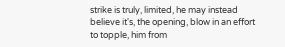strike is truly, limited, he may instead believe it's, the opening, blow in an effort to topple, him from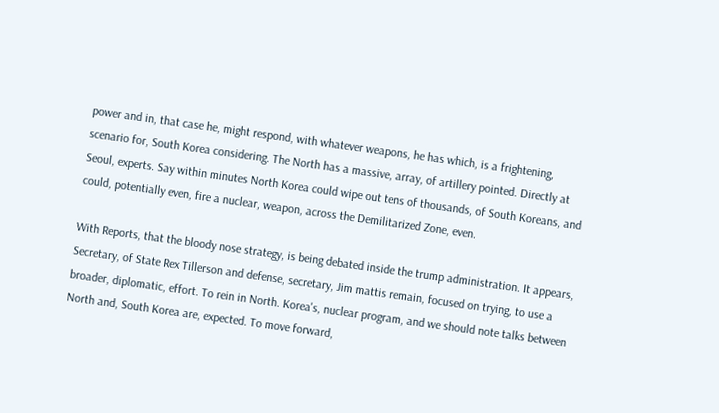power and in, that case he, might respond, with whatever weapons, he has which, is a frightening, scenario for, South Korea considering. The North has a massive, array, of artillery pointed. Directly at Seoul, experts. Say within minutes North Korea could wipe out tens of thousands, of South Koreans, and could, potentially even, fire a nuclear, weapon, across the Demilitarized Zone, even.

With Reports, that the bloody nose strategy, is being debated inside the trump administration. It appears, Secretary, of State Rex Tillerson and defense, secretary, Jim mattis remain, focused on trying, to use a broader, diplomatic, effort. To rein in North. Korea's, nuclear program, and we should note talks between North and, South Korea are, expected. To move forward,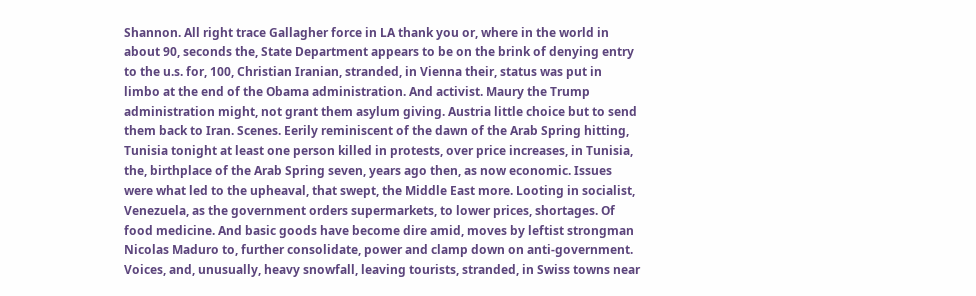Shannon. All right trace Gallagher force in LA thank you or, where in the world in about 90, seconds the, State Department appears to be on the brink of denying entry to the u.s. for, 100, Christian Iranian, stranded, in Vienna their, status was put in limbo at the end of the Obama administration. And activist. Maury the Trump administration might, not grant them asylum giving. Austria little choice but to send them back to Iran. Scenes. Eerily reminiscent of the dawn of the Arab Spring hitting, Tunisia tonight at least one person killed in protests, over price increases, in Tunisia, the, birthplace of the Arab Spring seven, years ago then, as now economic. Issues were what led to the upheaval, that swept, the Middle East more. Looting in socialist, Venezuela, as the government orders supermarkets, to lower prices, shortages. Of food medicine. And basic goods have become dire amid, moves by leftist strongman Nicolas Maduro to, further consolidate, power and clamp down on anti-government. Voices, and, unusually, heavy snowfall, leaving tourists, stranded, in Swiss towns near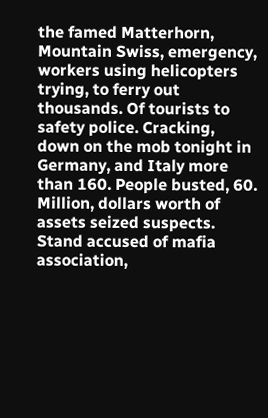the famed Matterhorn, Mountain Swiss, emergency, workers using helicopters trying, to ferry out thousands. Of tourists to safety police. Cracking, down on the mob tonight in Germany, and Italy more than 160. People busted, 60. Million, dollars worth of assets seized suspects. Stand accused of mafia association,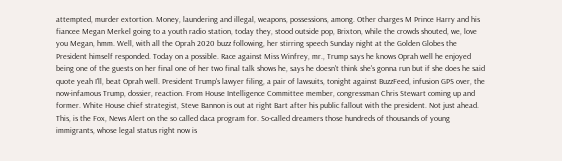attempted, murder extortion. Money, laundering and illegal, weapons, possessions, among. Other charges M Prince Harry and his fiancee Megan Merkel going to a youth radio station, today they, stood outside pop, Brixton, while the crowds shouted, we, love you Megan, hmm. Well, with all the Oprah 2020 buzz following, her stirring speech Sunday night at the Golden Globes the President himself responded. Today on a possible. Race against Miss Winfrey, mr., Trump says he knows Oprah well he enjoyed being one of the guests on her final one of her two final talk shows he, says he doesn't think she's gonna run but if she does he said quote yeah I'll, beat Oprah well. President Trump's lawyer filing, a pair of lawsuits, tonight against BuzzFeed, infusion GPS over, the now-infamous Trump, dossier, reaction. From House Intelligence Committee member, congressman Chris Stewart coming up and former. White House chief strategist, Steve Bannon is out at right Bart after his public fallout with the president. Not just ahead. This, is the Fox, News Alert on the so called daca program for. So-called dreamers those hundreds of thousands of young immigrants, whose legal status right now is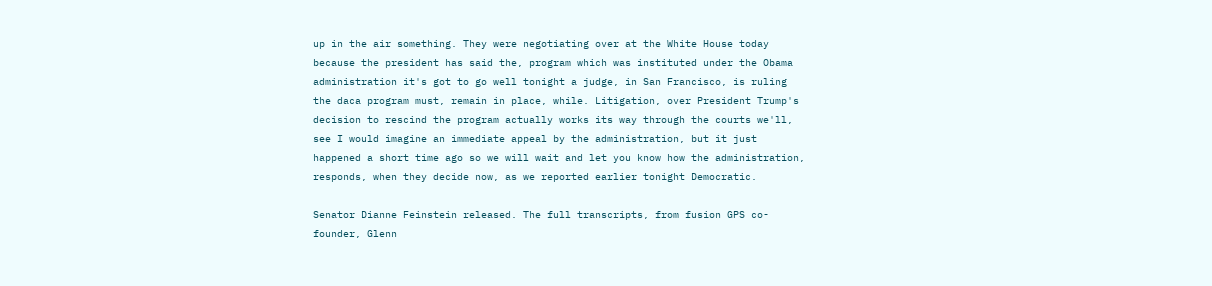up in the air something. They were negotiating over at the White House today because the president has said the, program which was instituted under the Obama administration it's got to go well tonight a judge, in San Francisco, is ruling the daca program must, remain in place, while. Litigation, over President Trump's decision to rescind the program actually works its way through the courts we'll, see I would imagine an immediate appeal by the administration, but it just happened a short time ago so we will wait and let you know how the administration, responds, when they decide now, as we reported earlier tonight Democratic.

Senator Dianne Feinstein released. The full transcripts, from fusion GPS co-founder, Glenn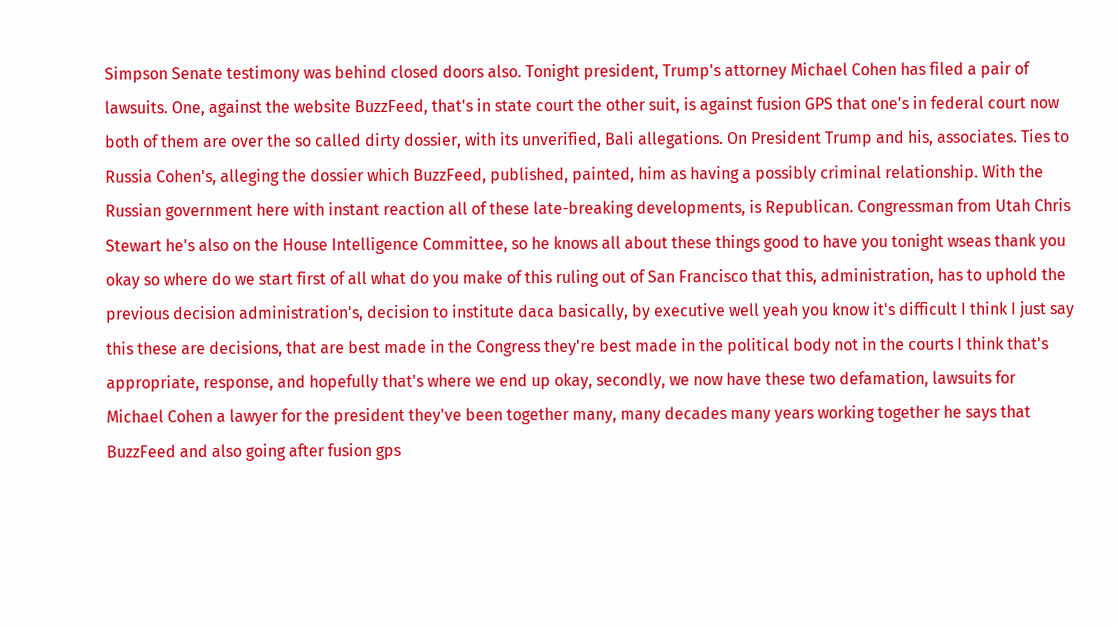Simpson Senate testimony was behind closed doors also. Tonight president, Trump's attorney Michael Cohen has filed a pair of lawsuits. One, against the website BuzzFeed, that's in state court the other suit, is against fusion GPS that one's in federal court now both of them are over the so called dirty dossier, with its unverified, Bali allegations. On President Trump and his, associates. Ties to Russia Cohen's, alleging the dossier which BuzzFeed, published, painted, him as having a possibly criminal relationship. With the Russian government here with instant reaction all of these late-breaking developments, is Republican. Congressman from Utah Chris Stewart he's also on the House Intelligence Committee, so he knows all about these things good to have you tonight wseas thank you okay so where do we start first of all what do you make of this ruling out of San Francisco that this, administration, has to uphold the previous decision administration's, decision to institute daca basically, by executive well yeah you know it's difficult I think I just say this these are decisions, that are best made in the Congress they're best made in the political body not in the courts I think that's appropriate, response, and hopefully that's where we end up okay, secondly, we now have these two defamation, lawsuits for Michael Cohen a lawyer for the president they've been together many, many decades many years working together he says that BuzzFeed and also going after fusion gps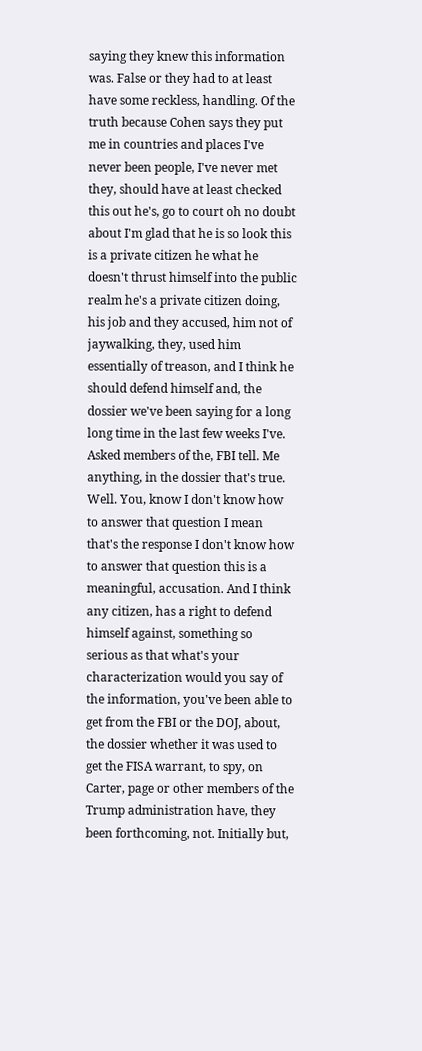saying they knew this information was. False or they had to at least have some reckless, handling. Of the truth because Cohen says they put me in countries and places I've never been people, I've never met they, should have at least checked this out he's, go to court oh no doubt about I'm glad that he is so look this is a private citizen he what he doesn't thrust himself into the public realm he's a private citizen doing, his job and they accused, him not of jaywalking, they, used him essentially of treason, and I think he should defend himself and, the dossier we've been saying for a long long time in the last few weeks I've. Asked members of the, FBI tell. Me anything, in the dossier that's true. Well. You, know I don't know how to answer that question I mean that's the response I don't know how to answer that question this is a meaningful, accusation. And I think any citizen, has a right to defend himself against, something so serious as that what's your characterization would you say of the information, you've been able to get from the FBI or the DOJ, about, the dossier whether it was used to get the FISA warrant, to spy, on Carter, page or other members of the Trump administration have, they been forthcoming, not. Initially but,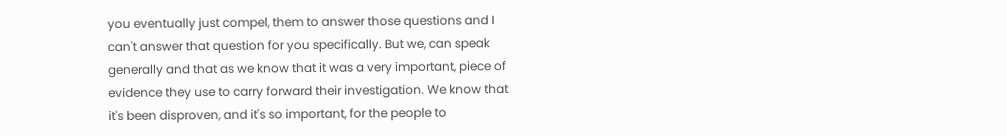you eventually just compel, them to answer those questions and I can't answer that question for you specifically. But we, can speak generally and that as we know that it was a very important, piece of evidence they use to carry forward their investigation. We know that it's been disproven, and it's so important, for the people to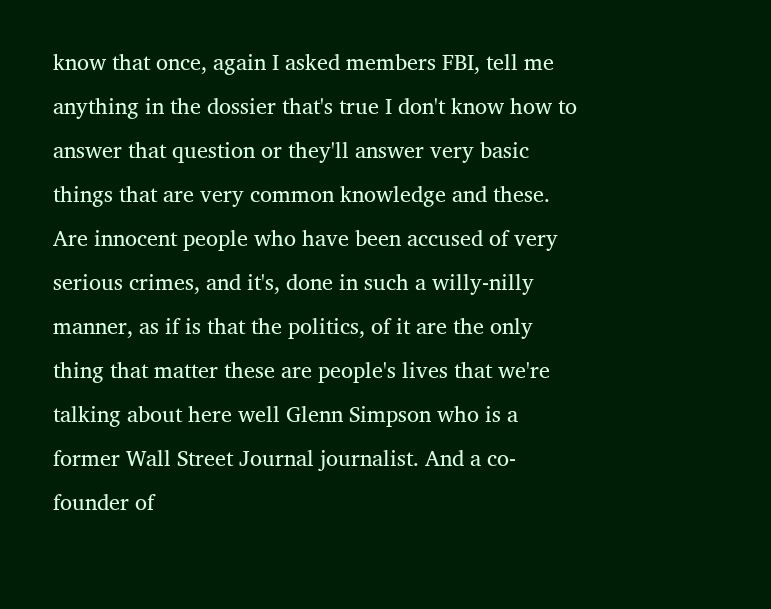know that once, again I asked members FBI, tell me anything in the dossier that's true I don't know how to answer that question or they'll answer very basic things that are very common knowledge and these. Are innocent people who have been accused of very serious crimes, and it's, done in such a willy-nilly manner, as if is that the politics, of it are the only thing that matter these are people's lives that we're talking about here well Glenn Simpson who is a former Wall Street Journal journalist. And a co-founder of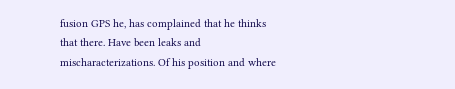fusion GPS he, has complained that he thinks that there. Have been leaks and mischaracterizations. Of his position and where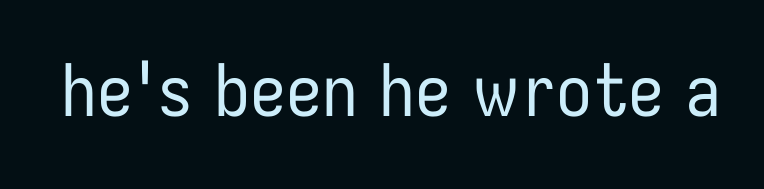he's been he wrote a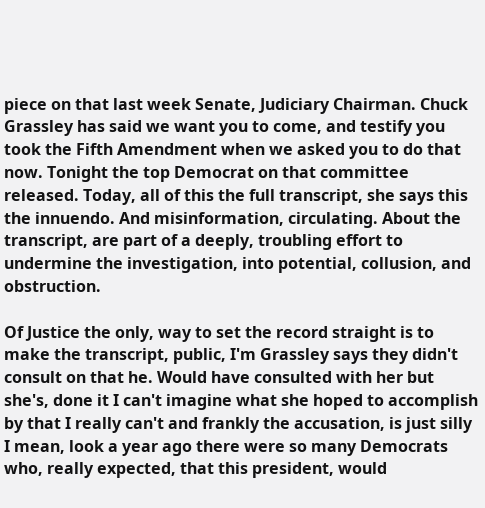piece on that last week Senate, Judiciary Chairman. Chuck Grassley has said we want you to come, and testify you took the Fifth Amendment when we asked you to do that now. Tonight the top Democrat on that committee released. Today, all of this the full transcript, she says this the innuendo. And misinformation, circulating. About the transcript, are part of a deeply, troubling effort to undermine the investigation, into potential, collusion, and obstruction.

Of Justice the only, way to set the record straight is to make the transcript, public, I'm Grassley says they didn't consult on that he. Would have consulted with her but she's, done it I can't imagine what she hoped to accomplish by that I really can't and frankly the accusation, is just silly I mean, look a year ago there were so many Democrats who, really expected, that this president, would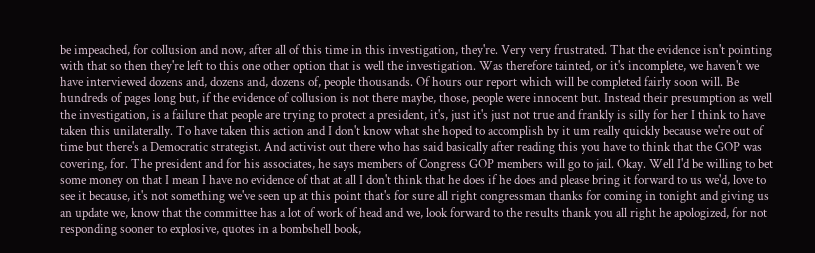be impeached, for collusion and now, after all of this time in this investigation, they're. Very very frustrated. That the evidence isn't pointing with that so then they're left to this one other option that is well the investigation. Was therefore tainted, or it's incomplete, we haven't we have interviewed dozens and, dozens and, dozens of, people thousands. Of hours our report which will be completed fairly soon will. Be hundreds of pages long but, if the evidence of collusion is not there maybe, those, people were innocent but. Instead their presumption as well the investigation, is a failure that people are trying to protect a president, it's, just it's just not true and frankly is silly for her I think to have taken this unilaterally. To have taken this action and I don't know what she hoped to accomplish by it um really quickly because we're out of time but there's a Democratic strategist. And activist out there who has said basically after reading this you have to think that the GOP was covering, for. The president and for his associates, he says members of Congress GOP members will go to jail. Okay. Well I'd be willing to bet some money on that I mean I have no evidence of that at all I don't think that he does if he does and please bring it forward to us we'd, love to see it because, it's not something we've seen up at this point that's for sure all right congressman thanks for coming in tonight and giving us an update we, know that the committee has a lot of work of head and we, look forward to the results thank you all right he apologized, for not responding sooner to explosive, quotes in a bombshell book,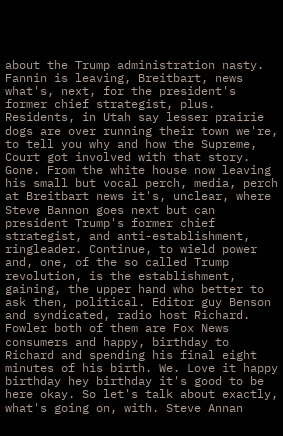about the Trump administration nasty. Fannin is leaving, Breitbart, news what's, next, for the president's former chief strategist, plus. Residents, in Utah say lesser prairie dogs are over running their town we're, to tell you why and how the Supreme, Court got involved with that story. Gone. From the white house now leaving his small but vocal perch, media, perch at Breitbart news it's, unclear, where Steve Bannon goes next but can president Trump's former chief strategist, and anti-establishment, ringleader. Continue, to wield power and, one, of the so called Trump revolution, is the establishment, gaining, the upper hand who better to ask then, political. Editor guy Benson and syndicated, radio host Richard. Fowler both of them are Fox News consumers and happy, birthday to Richard and spending his final eight minutes of his birth. We. Love it happy birthday hey birthday it's good to be here okay. So let's talk about exactly, what's going on, with. Steve Annan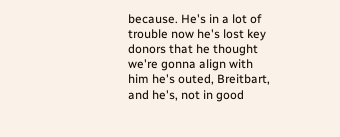because. He's in a lot of trouble now he's lost key donors that he thought we're gonna align with him he's outed, Breitbart, and he's, not in good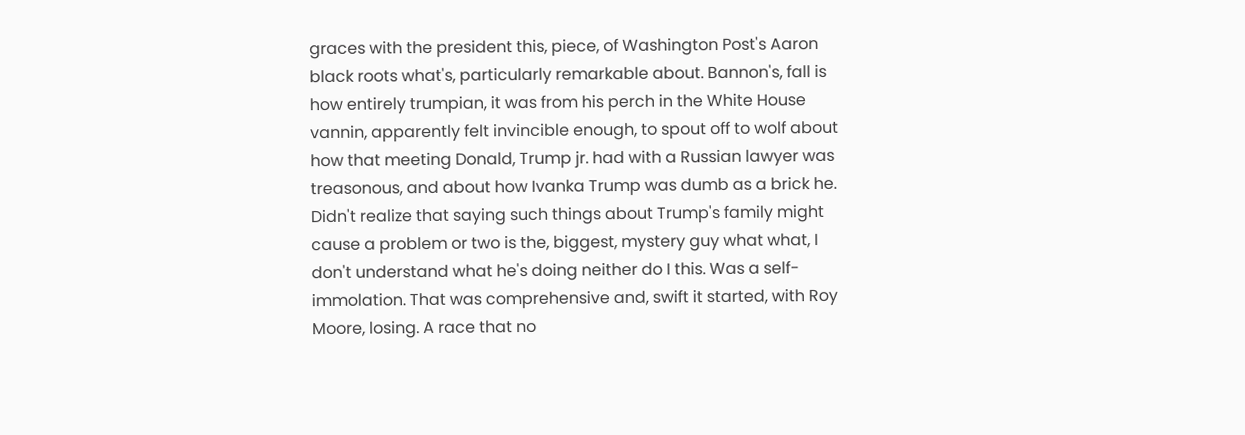graces with the president this, piece, of Washington Post's Aaron black roots what's, particularly remarkable about. Bannon's, fall is how entirely trumpian, it was from his perch in the White House vannin, apparently felt invincible enough, to spout off to wolf about how that meeting Donald, Trump jr. had with a Russian lawyer was treasonous, and about how Ivanka Trump was dumb as a brick he. Didn't realize that saying such things about Trump's family might cause a problem or two is the, biggest, mystery guy what what, I don't understand what he's doing neither do I this. Was a self-immolation. That was comprehensive and, swift it started, with Roy Moore, losing. A race that no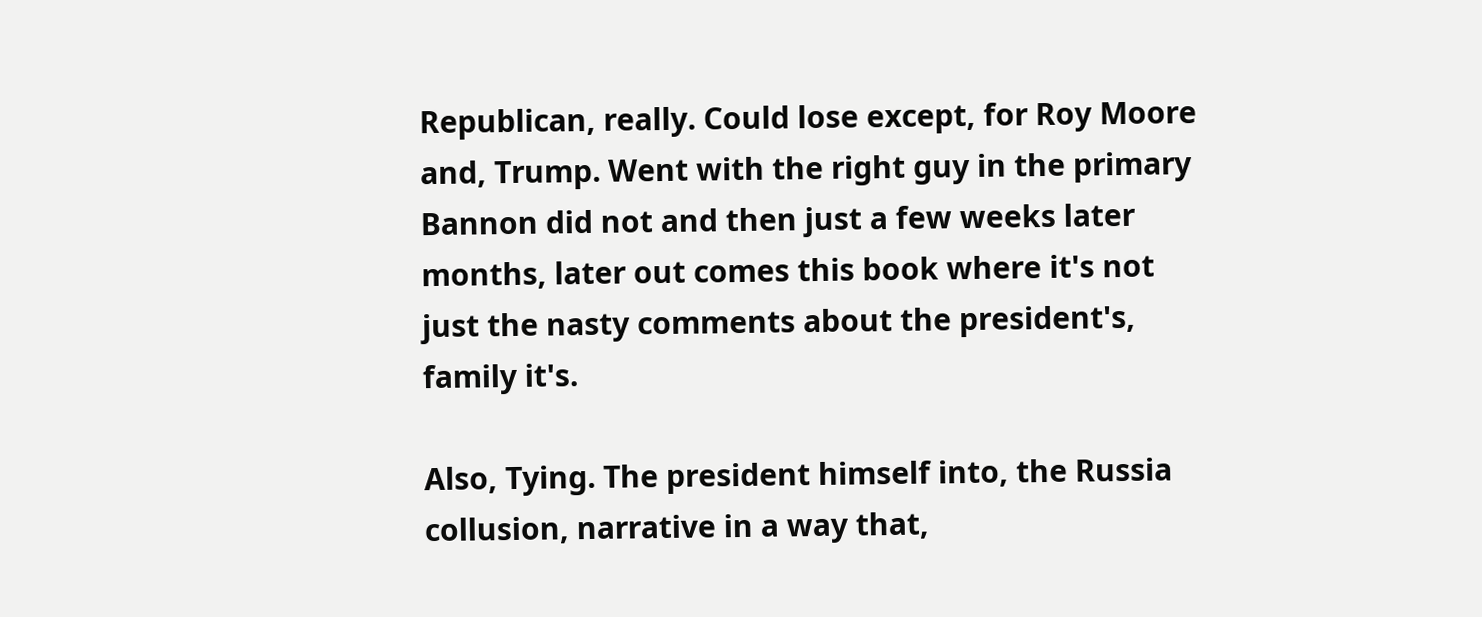Republican, really. Could lose except, for Roy Moore and, Trump. Went with the right guy in the primary Bannon did not and then just a few weeks later months, later out comes this book where it's not just the nasty comments about the president's, family it's.

Also, Tying. The president himself into, the Russia collusion, narrative in a way that,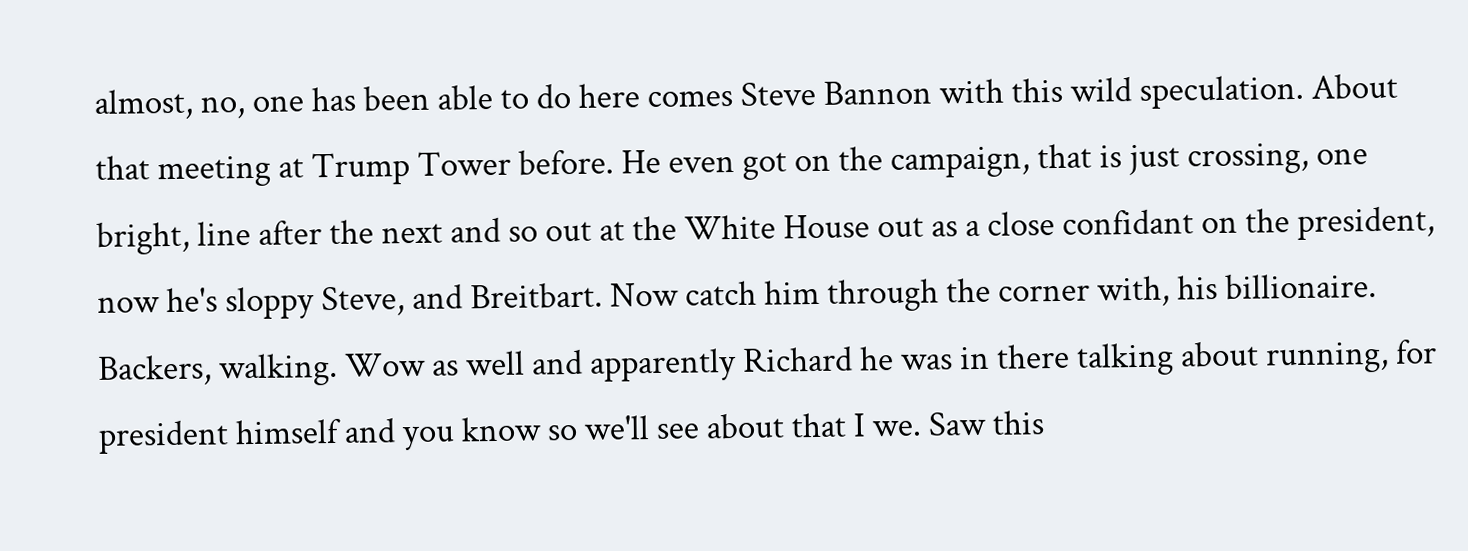almost, no, one has been able to do here comes Steve Bannon with this wild speculation. About that meeting at Trump Tower before. He even got on the campaign, that is just crossing, one bright, line after the next and so out at the White House out as a close confidant on the president, now he's sloppy Steve, and Breitbart. Now catch him through the corner with, his billionaire. Backers, walking. Wow as well and apparently Richard he was in there talking about running, for president himself and you know so we'll see about that I we. Saw this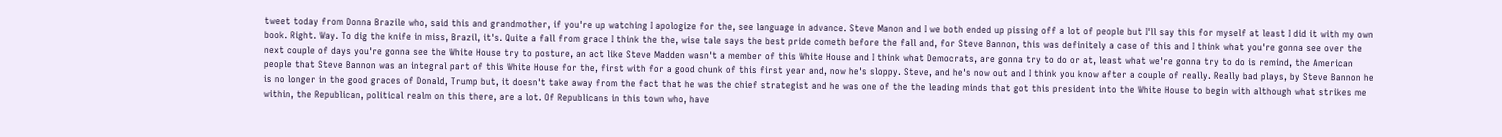tweet today from Donna Brazile who, said this and grandmother, if you're up watching I apologize for the, see language in advance. Steve Manon and I we both ended up pissing off a lot of people but I'll say this for myself at least I did it with my own book. Right. Way. To dig the knife in miss, Brazil, it's. Quite a fall from grace I think the the, wise tale says the best pride cometh before the fall and, for Steve Bannon, this was definitely a case of this and I think what you're gonna see over the next couple of days you're gonna see the White House try to posture, an act like Steve Madden wasn't a member of this White House and I think what Democrats, are gonna try to do or at, least what we're gonna try to do is remind, the American people that Steve Bannon was an integral part of this White House for the, first with for a good chunk of this first year and, now he's sloppy. Steve, and he's now out and I think you know after a couple of really. Really bad plays, by Steve Bannon he is no longer in the good graces of Donald, Trump but, it doesn't take away from the fact that he was the chief strategist and he was one of the the leading minds that got this president into the White House to begin with although what strikes me within, the Republican, political realm on this there, are a lot. Of Republicans in this town who, have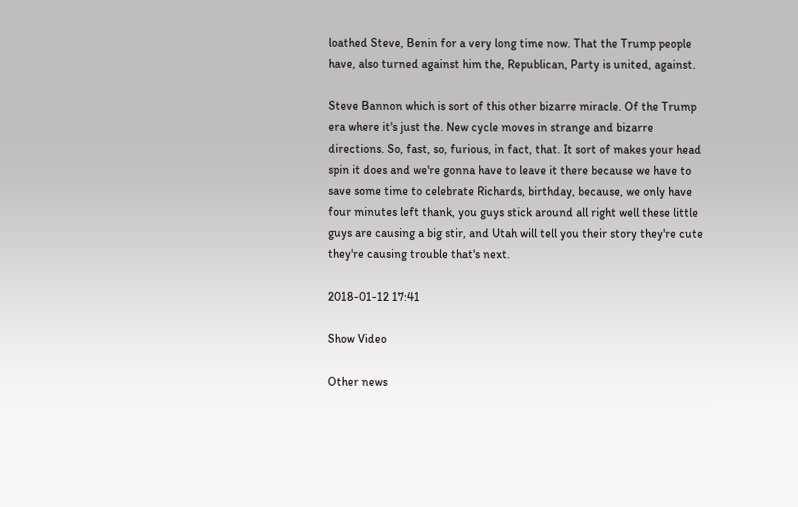loathed Steve, Benin for a very long time now. That the Trump people have, also turned against him the, Republican, Party is united, against.

Steve Bannon which is sort of this other bizarre miracle. Of the Trump era where it's just the. New cycle moves in strange and bizarre directions. So, fast, so, furious, in fact, that. It sort of makes your head spin it does and we're gonna have to leave it there because we have to save some time to celebrate Richards, birthday, because, we only have four minutes left thank, you guys stick around all right well these little guys are causing a big stir, and Utah will tell you their story they're cute they're causing trouble that's next.

2018-01-12 17:41

Show Video

Other news